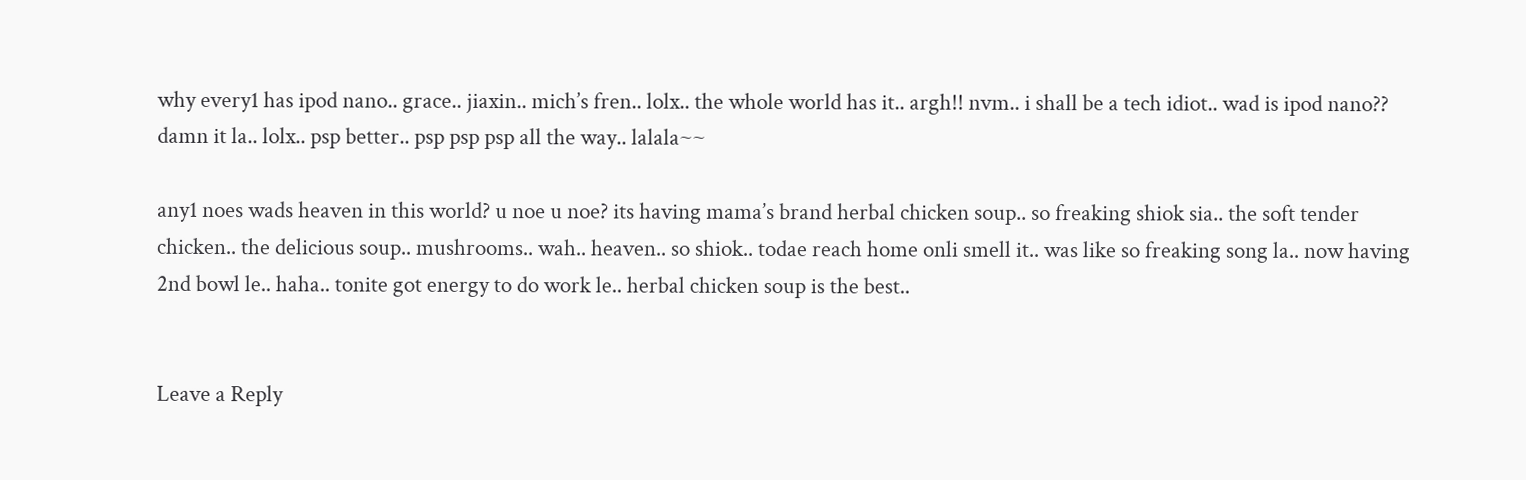why every1 has ipod nano.. grace.. jiaxin.. mich’s fren.. lolx.. the whole world has it.. argh!! nvm.. i shall be a tech idiot.. wad is ipod nano?? damn it la.. lolx.. psp better.. psp psp psp all the way.. lalala~~

any1 noes wads heaven in this world? u noe u noe? its having mama’s brand herbal chicken soup.. so freaking shiok sia.. the soft tender chicken.. the delicious soup.. mushrooms.. wah.. heaven.. so shiok.. todae reach home onli smell it.. was like so freaking song la.. now having 2nd bowl le.. haha.. tonite got energy to do work le.. herbal chicken soup is the best..


Leave a Reply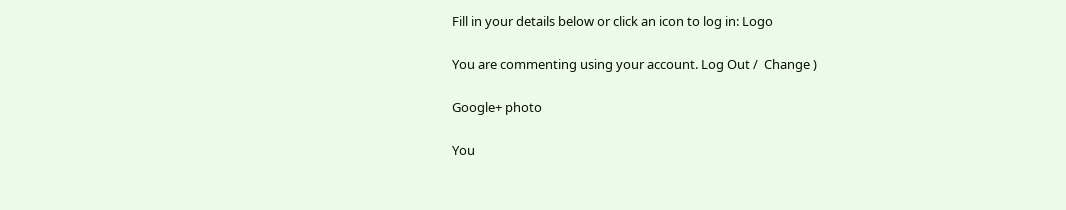Fill in your details below or click an icon to log in: Logo

You are commenting using your account. Log Out /  Change )

Google+ photo

You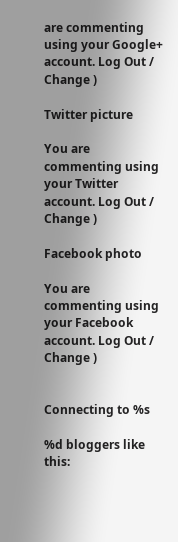are commenting using your Google+ account. Log Out /  Change )

Twitter picture

You are commenting using your Twitter account. Log Out /  Change )

Facebook photo

You are commenting using your Facebook account. Log Out /  Change )


Connecting to %s

%d bloggers like this: